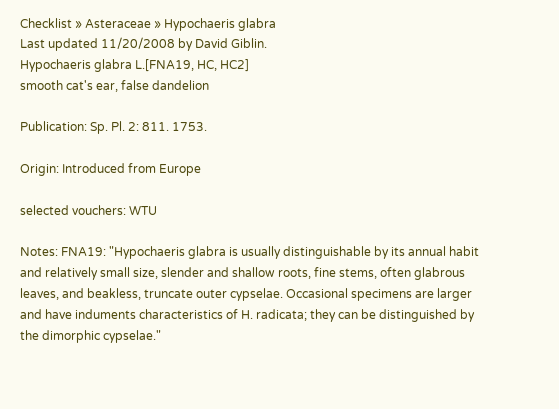Checklist » Asteraceae » Hypochaeris glabra
Last updated 11/20/2008 by David Giblin.
Hypochaeris glabra L.[FNA19, HC, HC2]
smooth cat's ear, false dandelion

Publication: Sp. Pl. 2: 811. 1753.

Origin: Introduced from Europe

selected vouchers: WTU

Notes: FNA19: "Hypochaeris glabra is usually distinguishable by its annual habit and relatively small size, slender and shallow roots, fine stems, often glabrous leaves, and beakless, truncate outer cypselae. Occasional specimens are larger and have induments characteristics of H. radicata; they can be distinguished by the dimorphic cypselae."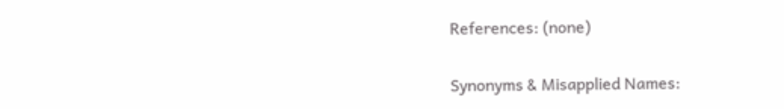References: (none)

Synonyms & Misapplied Names: